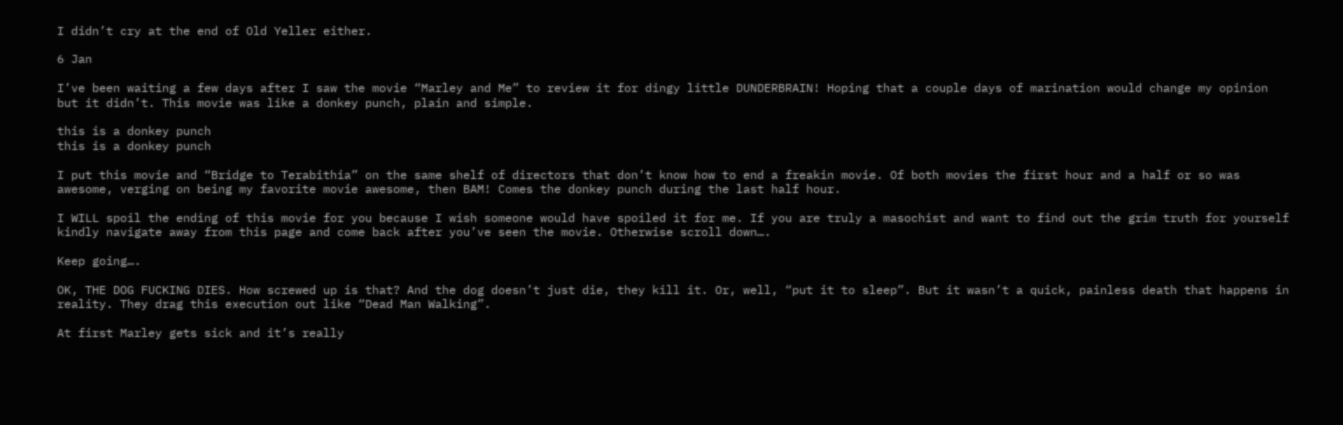I didn’t cry at the end of Old Yeller either.

6 Jan

I’ve been waiting a few days after I saw the movie “Marley and Me” to review it for dingy little DUNDERBRAIN! Hoping that a couple days of marination would change my opinion but it didn’t. This movie was like a donkey punch, plain and simple.

this is a donkey punch
this is a donkey punch

I put this movie and “Bridge to Terabithia” on the same shelf of directors that don’t know how to end a freakin movie. Of both movies the first hour and a half or so was awesome, verging on being my favorite movie awesome, then BAM! Comes the donkey punch during the last half hour.

I WILL spoil the ending of this movie for you because I wish someone would have spoiled it for me. If you are truly a masochist and want to find out the grim truth for yourself kindly navigate away from this page and come back after you’ve seen the movie. Otherwise scroll down….

Keep going….

OK, THE DOG FUCKING DIES. How screwed up is that? And the dog doesn’t just die, they kill it. Or, well, “put it to sleep”. But it wasn’t a quick, painless death that happens in reality. They drag this execution out like “Dead Man Walking”.

At first Marley gets sick and it’s really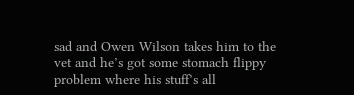sad and Owen Wilson takes him to the vet and he’s got some stomach flippy problem where his stuff’s all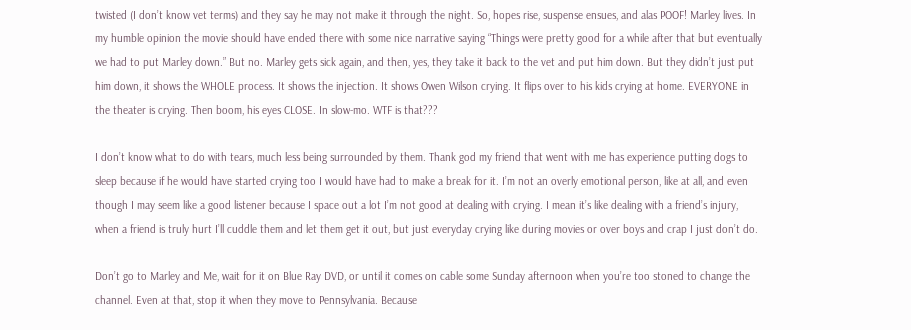twisted (I don’t know vet terms) and they say he may not make it through the night. So, hopes rise, suspense ensues, and alas POOF! Marley lives. In my humble opinion the movie should have ended there with some nice narrative saying “Things were pretty good for a while after that but eventually we had to put Marley down.” But no. Marley gets sick again, and then, yes, they take it back to the vet and put him down. But they didn’t just put him down, it shows the WHOLE process. It shows the injection. It shows Owen Wilson crying. It flips over to his kids crying at home. EVERYONE in the theater is crying. Then boom, his eyes CLOSE. In slow-mo. WTF is that???

I don’t know what to do with tears, much less being surrounded by them. Thank god my friend that went with me has experience putting dogs to sleep because if he would have started crying too I would have had to make a break for it. I’m not an overly emotional person, like at all, and even though I may seem like a good listener because I space out a lot I’m not good at dealing with crying. I mean it’s like dealing with a friend’s injury, when a friend is truly hurt I’ll cuddle them and let them get it out, but just everyday crying like during movies or over boys and crap I just don’t do.

Don’t go to Marley and Me, wait for it on Blue Ray DVD, or until it comes on cable some Sunday afternoon when you’re too stoned to change the channel. Even at that, stop it when they move to Pennsylvania. Because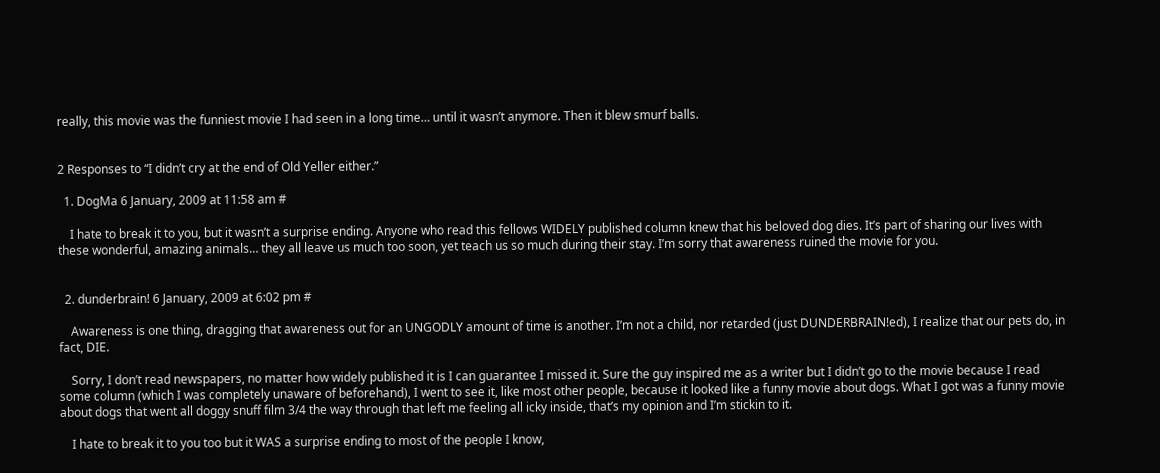really, this movie was the funniest movie I had seen in a long time… until it wasn’t anymore. Then it blew smurf balls.


2 Responses to “I didn’t cry at the end of Old Yeller either.”

  1. DogMa 6 January, 2009 at 11:58 am #

    I hate to break it to you, but it wasn’t a surprise ending. Anyone who read this fellows WIDELY published column knew that his beloved dog dies. It’s part of sharing our lives with these wonderful, amazing animals… they all leave us much too soon, yet teach us so much during their stay. I’m sorry that awareness ruined the movie for you.


  2. dunderbrain! 6 January, 2009 at 6:02 pm #

    Awareness is one thing, dragging that awareness out for an UNGODLY amount of time is another. I’m not a child, nor retarded (just DUNDERBRAIN!ed), I realize that our pets do, in fact, DIE.

    Sorry, I don’t read newspapers, no matter how widely published it is I can guarantee I missed it. Sure the guy inspired me as a writer but I didn’t go to the movie because I read some column (which I was completely unaware of beforehand), I went to see it, like most other people, because it looked like a funny movie about dogs. What I got was a funny movie about dogs that went all doggy snuff film 3/4 the way through that left me feeling all icky inside, that’s my opinion and I’m stickin to it.

    I hate to break it to you too but it WAS a surprise ending to most of the people I know,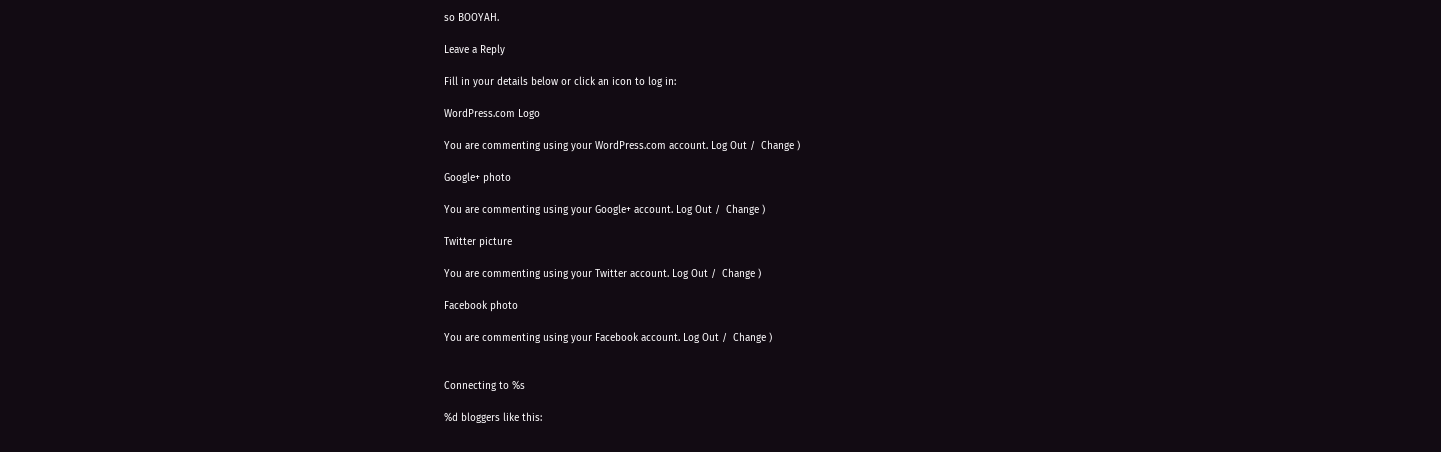so BOOYAH.

Leave a Reply

Fill in your details below or click an icon to log in:

WordPress.com Logo

You are commenting using your WordPress.com account. Log Out /  Change )

Google+ photo

You are commenting using your Google+ account. Log Out /  Change )

Twitter picture

You are commenting using your Twitter account. Log Out /  Change )

Facebook photo

You are commenting using your Facebook account. Log Out /  Change )


Connecting to %s

%d bloggers like this: